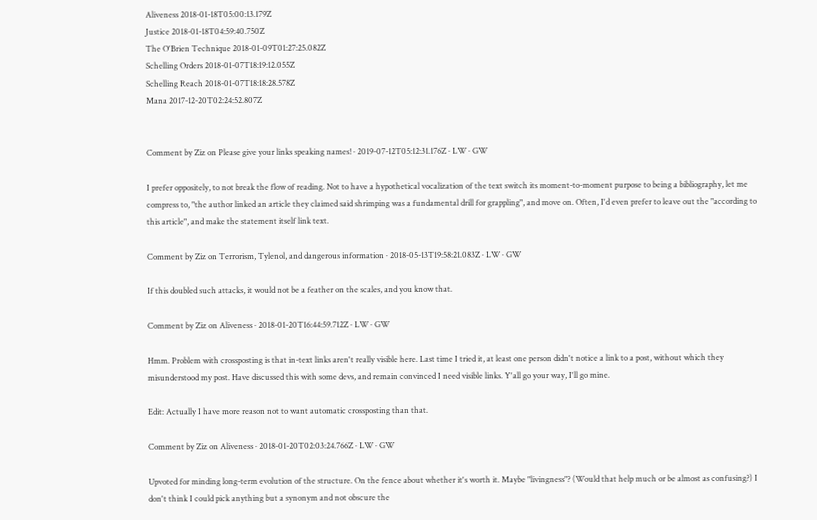Aliveness 2018-01-18T05:00:13.179Z
Justice 2018-01-18T04:59:40.750Z
The O'Brien Technique 2018-01-09T01:27:25.082Z
Schelling Orders 2018-01-07T18:19:12.055Z
Schelling Reach 2018-01-07T18:18:28.578Z
Mana 2017-12-20T02:24:52.807Z


Comment by Ziz on Please give your links speaking names! · 2019-07-12T05:12:31.176Z · LW · GW

I prefer oppositely, to not break the flow of reading. Not to have a hypothetical vocalization of the text switch its moment-to-moment purpose to being a bibliography, let me compress to, "the author linked an article they claimed said shrimping was a fundamental drill for grappling", and move on. Often, I'd even prefer to leave out the "according to this article", and make the statement itself link text.

Comment by Ziz on Terrorism, Tylenol, and dangerous information · 2018-05-13T19:58:21.083Z · LW · GW

If this doubled such attacks, it would not be a feather on the scales, and you know that.

Comment by Ziz on Aliveness · 2018-01-20T16:44:59.712Z · LW · GW

Hmm. Problem with crossposting is that in-text links aren't really visible here. Last time I tried it, at least one person didn't notice a link to a post, without which they misunderstood my post. Have discussed this with some devs, and remain convinced I need visible links. Y'all go your way, I'll go mine.

Edit: Actually I have more reason not to want automatic crossposting than that.

Comment by Ziz on Aliveness · 2018-01-20T02:03:24.766Z · LW · GW

Upvoted for minding long-term evolution of the structure. On the fence about whether it's worth it. Maybe "livingness"? (Would that help much or be almost as confusing?) I don't think I could pick anything but a synonym and not obscure the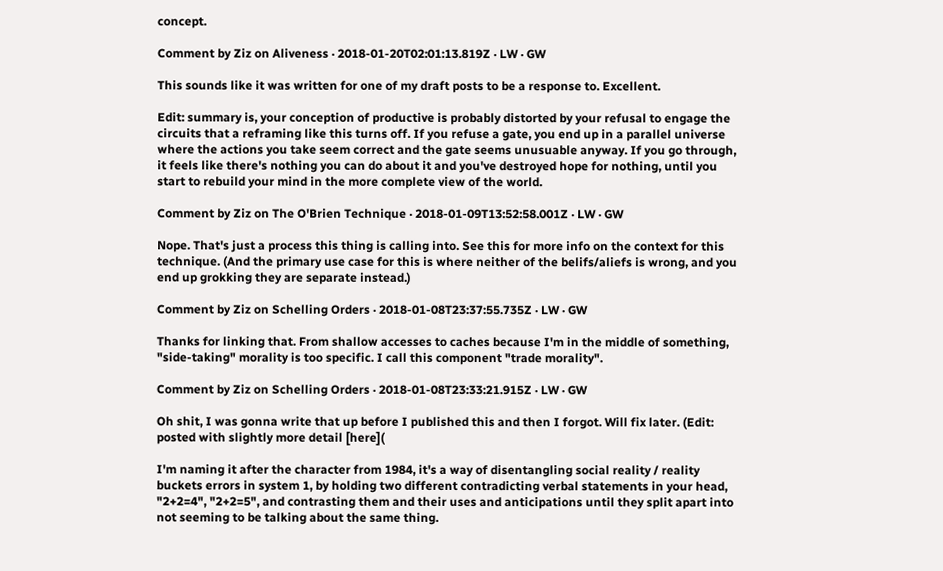concept.

Comment by Ziz on Aliveness · 2018-01-20T02:01:13.819Z · LW · GW

This sounds like it was written for one of my draft posts to be a response to. Excellent.

Edit: summary is, your conception of productive is probably distorted by your refusal to engage the circuits that a reframing like this turns off. If you refuse a gate, you end up in a parallel universe where the actions you take seem correct and the gate seems unusuable anyway. If you go through, it feels like there's nothing you can do about it and you've destroyed hope for nothing, until you start to rebuild your mind in the more complete view of the world.

Comment by Ziz on The O'Brien Technique · 2018-01-09T13:52:58.001Z · LW · GW

Nope. That's just a process this thing is calling into. See this for more info on the context for this technique. (And the primary use case for this is where neither of the belifs/aliefs is wrong, and you end up grokking they are separate instead.)

Comment by Ziz on Schelling Orders · 2018-01-08T23:37:55.735Z · LW · GW

Thanks for linking that. From shallow accesses to caches because I'm in the middle of something, "side-taking" morality is too specific. I call this component "trade morality".

Comment by Ziz on Schelling Orders · 2018-01-08T23:33:21.915Z · LW · GW

Oh shit, I was gonna write that up before I published this and then I forgot. Will fix later. (Edit: posted with slightly more detail [here](

I'm naming it after the character from 1984, it's a way of disentangling social reality / reality buckets errors in system 1, by holding two different contradicting verbal statements in your head, "2+2=4", "2+2=5", and contrasting them and their uses and anticipations until they split apart into not seeming to be talking about the same thing.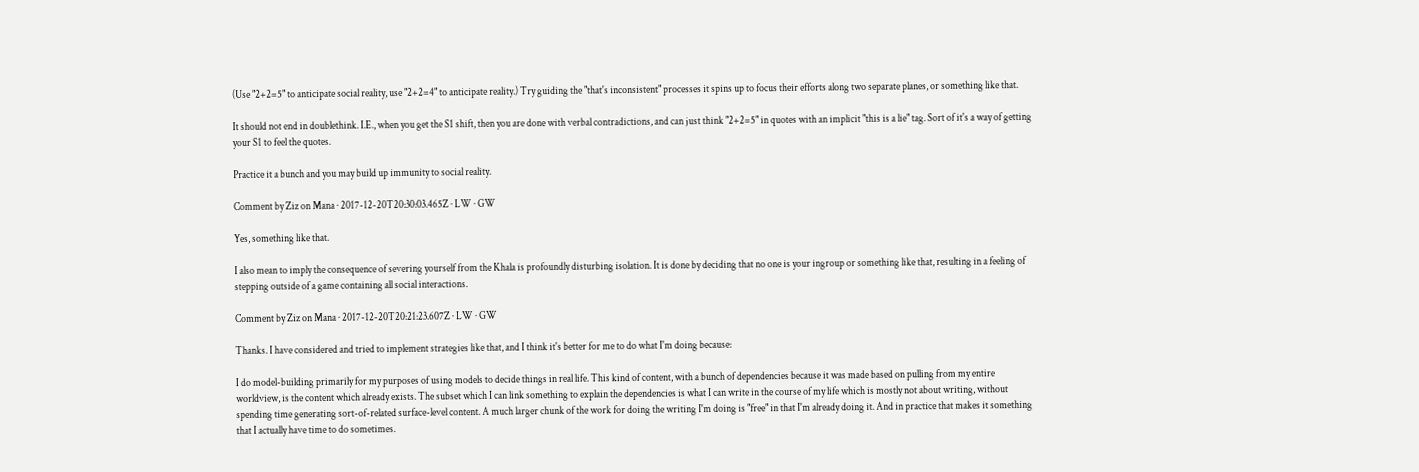(Use "2+2=5" to anticipate social reality, use "2+2=4" to anticipate reality.) Try guiding the "that's inconsistent" processes it spins up to focus their efforts along two separate planes, or something like that.

It should not end in doublethink. I.E., when you get the S1 shift, then you are done with verbal contradictions, and can just think "2+2=5" in quotes with an implicit "this is a lie" tag. Sort of it's a way of getting your S1 to feel the quotes.

Practice it a bunch and you may build up immunity to social reality.

Comment by Ziz on Mana · 2017-12-20T20:30:03.465Z · LW · GW

Yes, something like that.

I also mean to imply the consequence of severing yourself from the Khala is profoundly disturbing isolation. It is done by deciding that no one is your ingroup or something like that, resulting in a feeling of stepping outside of a game containing all social interactions.

Comment by Ziz on Mana · 2017-12-20T20:21:23.607Z · LW · GW

Thanks. I have considered and tried to implement strategies like that, and I think it's better for me to do what I'm doing because:

I do model-building primarily for my purposes of using models to decide things in real life. This kind of content, with a bunch of dependencies because it was made based on pulling from my entire worldview, is the content which already exists. The subset which I can link something to explain the dependencies is what I can write in the course of my life which is mostly not about writing, without spending time generating sort-of-related surface-level content. A much larger chunk of the work for doing the writing I'm doing is "free" in that I'm already doing it. And in practice that makes it something that I actually have time to do sometimes.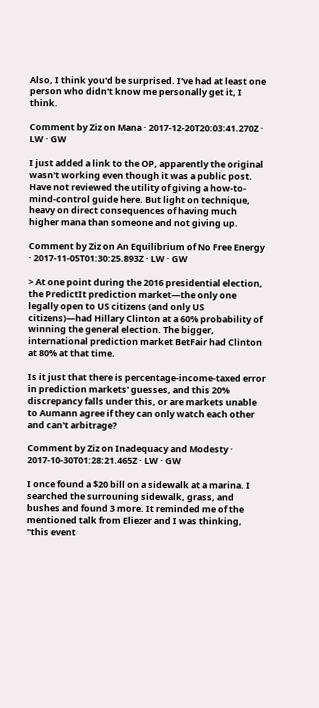Also, I think you'd be surprised. I've had at least one person who didn't know me personally get it, I think.

Comment by Ziz on Mana · 2017-12-20T20:03:41.270Z · LW · GW

I just added a link to the OP, apparently the original wasn't working even though it was a public post. Have not reviewed the utility of giving a how-to-mind-control guide here. But light on technique, heavy on direct consequences of having much higher mana than someone and not giving up.

Comment by Ziz on An Equilibrium of No Free Energy · 2017-11-05T01:30:25.893Z · LW · GW

> At one point during the 2016 presidential election, the PredictIt prediction market—the only one legally open to US citizens (and only US citizens)—had Hillary Clinton at a 60% probability of winning the general election. The bigger, international prediction market BetFair had Clinton at 80% at that time.

Is it just that there is percentage-income-taxed error in prediction markets' guesses, and this 20% discrepancy falls under this, or are markets unable to Aumann agree if they can only watch each other and can't arbitrage?

Comment by Ziz on Inadequacy and Modesty · 2017-10-30T01:28:21.465Z · LW · GW

I once found a $20 bill on a sidewalk at a marina. I searched the surrouning sidewalk, grass, and bushes and found 3 more. It reminded me of the mentioned talk from Eliezer and I was thinking, "this event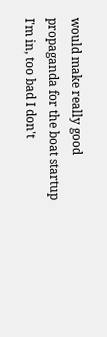would make really good propaganda for the boat startup I'm in, too bad I don't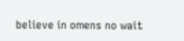believe in omens no wait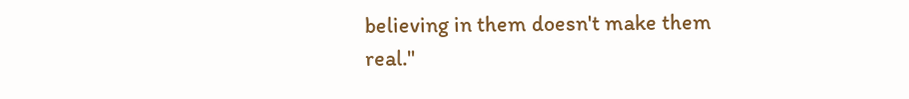believing in them doesn't make them real."